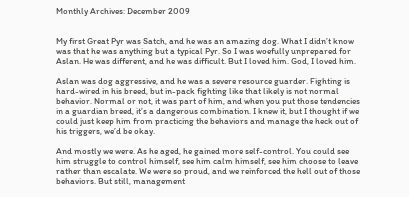Monthly Archives: December 2009


My first Great Pyr was Satch, and he was an amazing dog. What I didn’t know was that he was anything but a typical Pyr. So I was woefully unprepared for Aslan. He was different, and he was difficult. But I loved him. God, I loved him.

Aslan was dog aggressive, and he was a severe resource guarder. Fighting is hard-wired in his breed, but in-pack fighting like that likely is not normal behavior. Normal or not, it was part of him, and when you put those tendencies in a guardian breed, it’s a dangerous combination. I knew it, but I thought if we could just keep him from practicing the behaviors and manage the heck out of his triggers, we’d be okay.

And mostly we were. As he aged, he gained more self-control. You could see him struggle to control himself, see him calm himself, see him choose to leave rather than escalate. We were so proud, and we reinforced the hell out of those behaviors. But still, management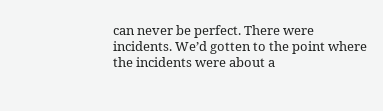can never be perfect. There were incidents. We’d gotten to the point where the incidents were about a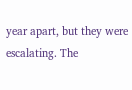year apart, but they were escalating. The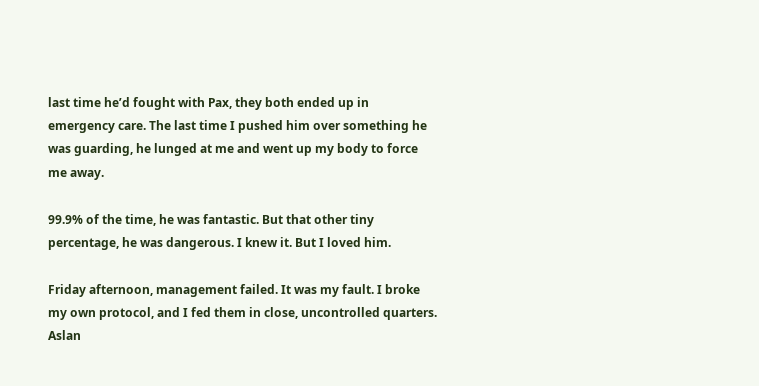last time he’d fought with Pax, they both ended up in emergency care. The last time I pushed him over something he was guarding, he lunged at me and went up my body to force me away.

99.9% of the time, he was fantastic. But that other tiny percentage, he was dangerous. I knew it. But I loved him.

Friday afternoon, management failed. It was my fault. I broke my own protocol, and I fed them in close, uncontrolled quarters. Aslan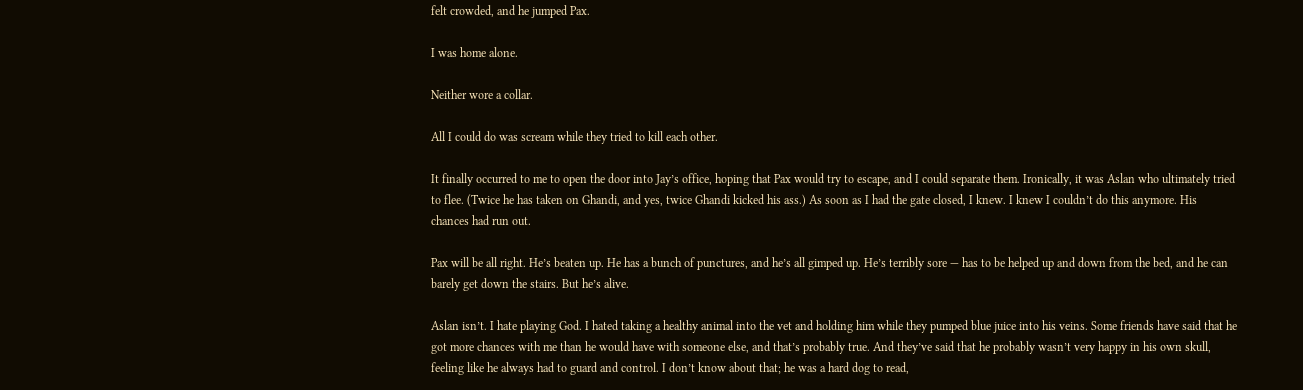felt crowded, and he jumped Pax.

I was home alone.

Neither wore a collar.

All I could do was scream while they tried to kill each other.

It finally occurred to me to open the door into Jay’s office, hoping that Pax would try to escape, and I could separate them. Ironically, it was Aslan who ultimately tried to flee. (Twice he has taken on Ghandi, and yes, twice Ghandi kicked his ass.) As soon as I had the gate closed, I knew. I knew I couldn’t do this anymore. His chances had run out.

Pax will be all right. He’s beaten up. He has a bunch of punctures, and he’s all gimped up. He’s terribly sore — has to be helped up and down from the bed, and he can barely get down the stairs. But he’s alive.

Aslan isn’t. I hate playing God. I hated taking a healthy animal into the vet and holding him while they pumped blue juice into his veins. Some friends have said that he got more chances with me than he would have with someone else, and that’s probably true. And they’ve said that he probably wasn’t very happy in his own skull, feeling like he always had to guard and control. I don’t know about that; he was a hard dog to read,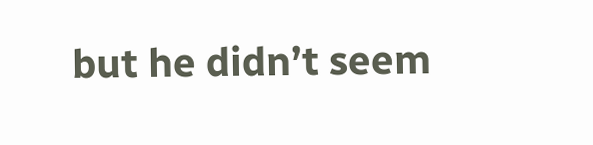but he didn’t seem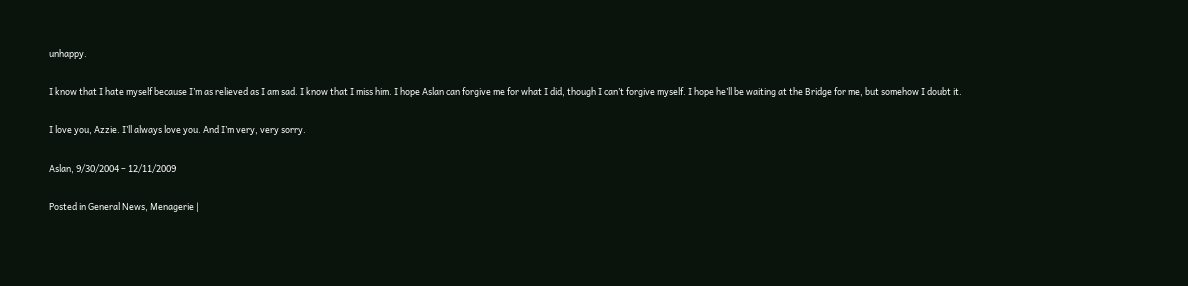unhappy.

I know that I hate myself because I’m as relieved as I am sad. I know that I miss him. I hope Aslan can forgive me for what I did, though I can’t forgive myself. I hope he’ll be waiting at the Bridge for me, but somehow I doubt it.

I love you, Azzie. I’ll always love you. And I’m very, very sorry.

Aslan, 9/30/2004 – 12/11/2009

Posted in General News, Menagerie |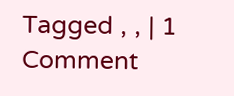Tagged , , | 1 Comment